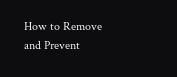How to Remove and Prevent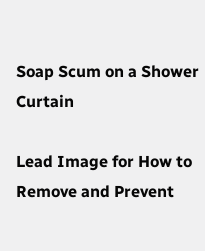Soap Scum on a Shower Curtain

Lead Image for How to Remove and Prevent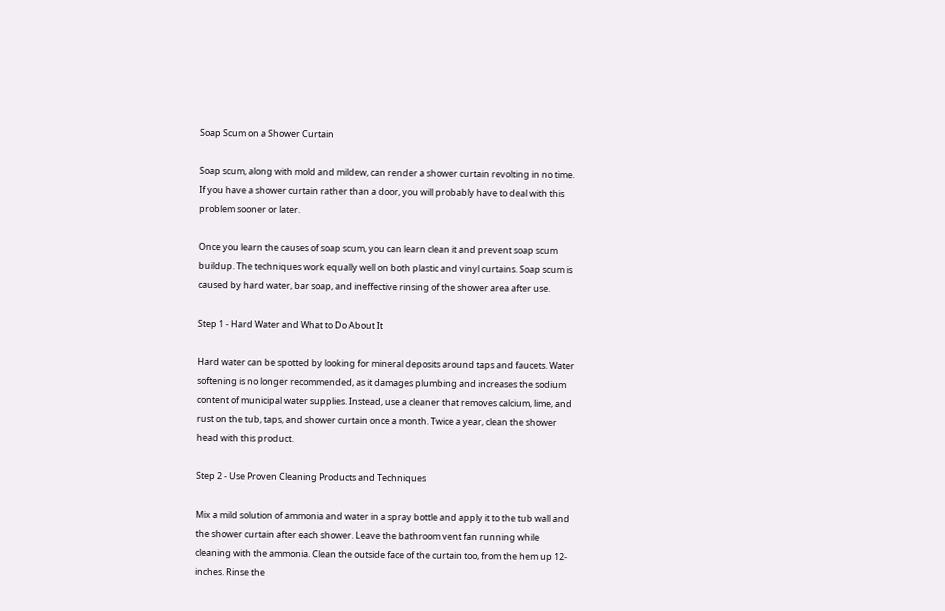Soap Scum on a Shower Curtain

Soap scum, along with mold and mildew, can render a shower curtain revolting in no time. If you have a shower curtain rather than a door, you will probably have to deal with this problem sooner or later.

Once you learn the causes of soap scum, you can learn clean it and prevent soap scum buildup. The techniques work equally well on both plastic and vinyl curtains. Soap scum is caused by hard water, bar soap, and ineffective rinsing of the shower area after use.

Step 1 - Hard Water and What to Do About It

Hard water can be spotted by looking for mineral deposits around taps and faucets. Water softening is no longer recommended, as it damages plumbing and increases the sodium content of municipal water supplies. Instead, use a cleaner that removes calcium, lime, and rust on the tub, taps, and shower curtain once a month. Twice a year, clean the shower head with this product.

Step 2 - Use Proven Cleaning Products and Techniques

Mix a mild solution of ammonia and water in a spray bottle and apply it to the tub wall and the shower curtain after each shower. Leave the bathroom vent fan running while cleaning with the ammonia. Clean the outside face of the curtain too, from the hem up 12-inches. Rinse the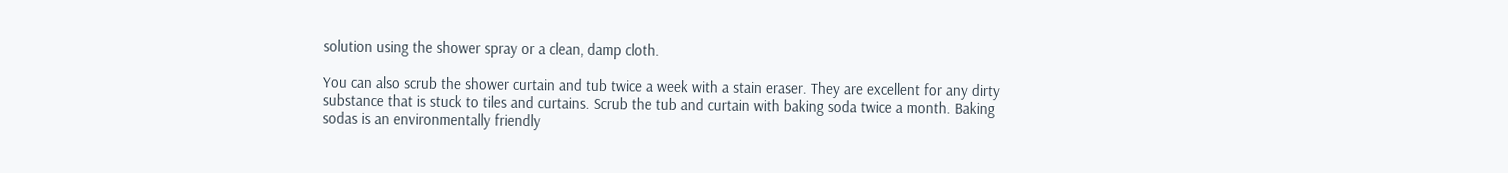solution using the shower spray or a clean, damp cloth.

You can also scrub the shower curtain and tub twice a week with a stain eraser. They are excellent for any dirty substance that is stuck to tiles and curtains. Scrub the tub and curtain with baking soda twice a month. Baking sodas is an environmentally friendly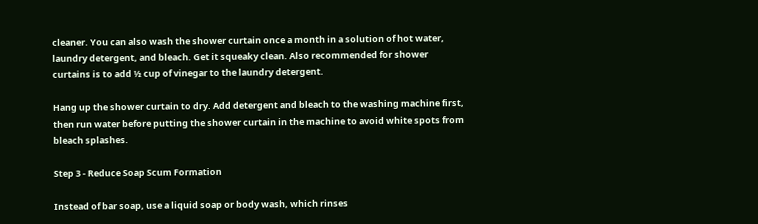cleaner. You can also wash the shower curtain once a month in a solution of hot water, laundry detergent, and bleach. Get it squeaky clean. Also recommended for shower curtains is to add ½ cup of vinegar to the laundry detergent.

Hang up the shower curtain to dry. Add detergent and bleach to the washing machine first, then run water before putting the shower curtain in the machine to avoid white spots from bleach splashes.

Step 3 - Reduce Soap Scum Formation

Instead of bar soap, use a liquid soap or body wash, which rinses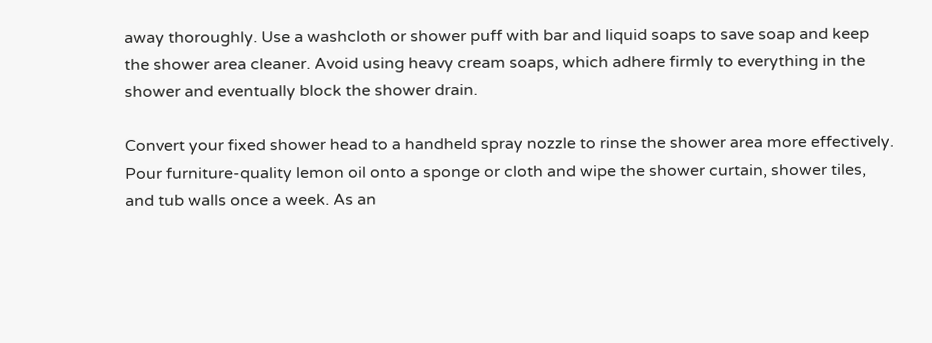away thoroughly. Use a washcloth or shower puff with bar and liquid soaps to save soap and keep the shower area cleaner. Avoid using heavy cream soaps, which adhere firmly to everything in the shower and eventually block the shower drain.

Convert your fixed shower head to a handheld spray nozzle to rinse the shower area more effectively. Pour furniture-quality lemon oil onto a sponge or cloth and wipe the shower curtain, shower tiles, and tub walls once a week. As an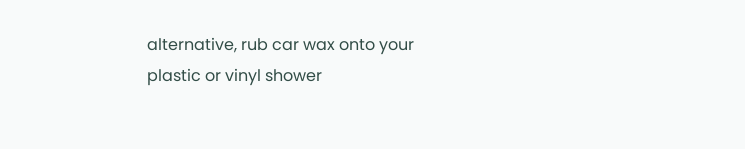alternative, rub car wax onto your plastic or vinyl shower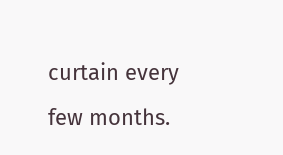curtain every few months.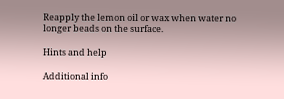Reapply the lemon oil or wax when water no longer beads on the surface.

Hints and help

Additional info